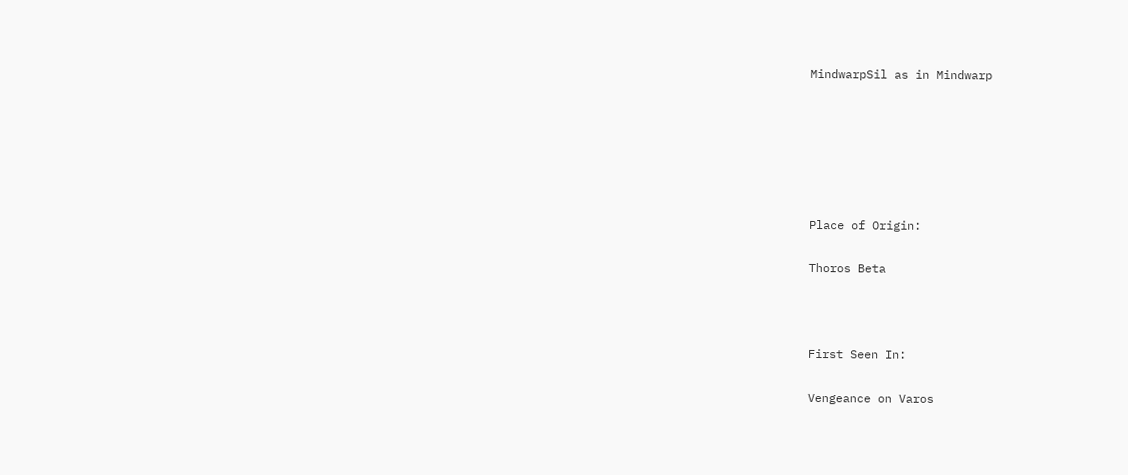MindwarpSil as in Mindwarp






Place of Origin:

Thoros Beta



First Seen In:

Vengeance on Varos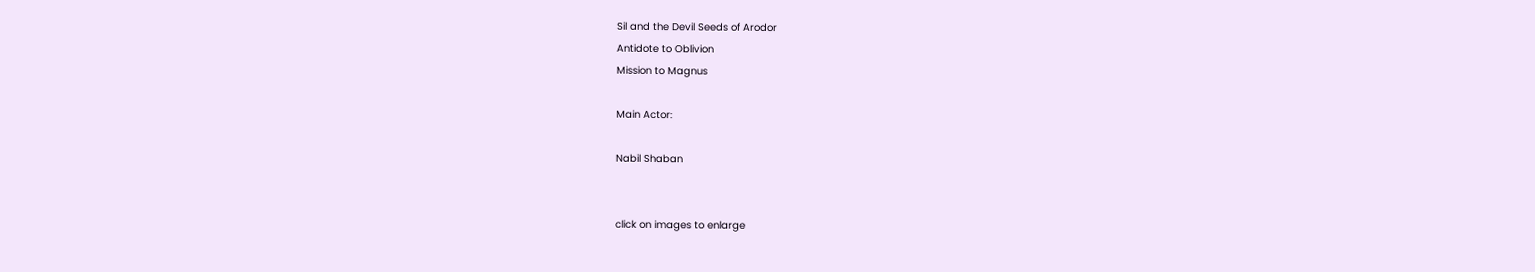Sil and the Devil Seeds of Arodor
Antidote to Oblivion
Mission to Magnus

Main Actor:

Nabil Shaban


click on images to enlarge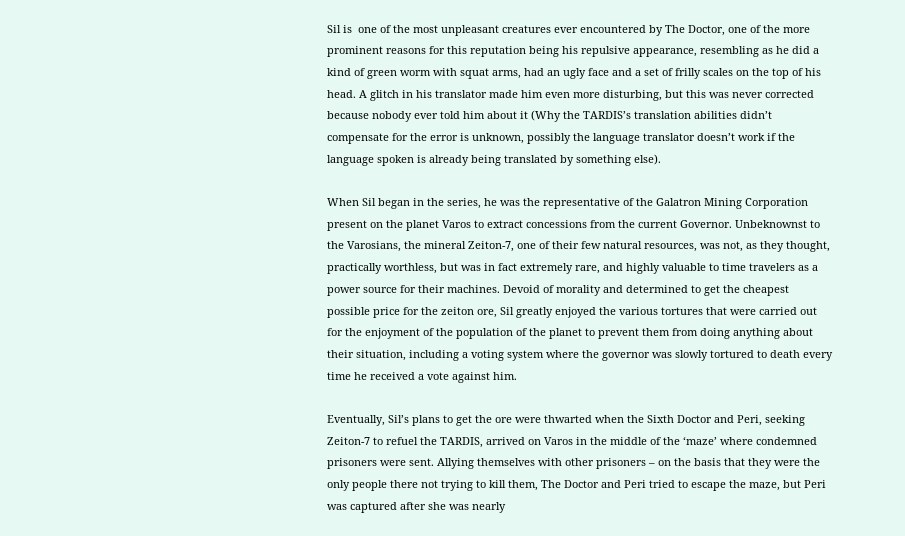Sil is  one of the most unpleasant creatures ever encountered by The Doctor, one of the more prominent reasons for this reputation being his repulsive appearance, resembling as he did a kind of green worm with squat arms, had an ugly face and a set of frilly scales on the top of his head. A glitch in his translator made him even more disturbing, but this was never corrected because nobody ever told him about it (Why the TARDIS’s translation abilities didn’t compensate for the error is unknown, possibly the language translator doesn’t work if the language spoken is already being translated by something else).

When Sil began in the series, he was the representative of the Galatron Mining Corporation present on the planet Varos to extract concessions from the current Governor. Unbeknownst to the Varosians, the mineral Zeiton-7, one of their few natural resources, was not, as they thought, practically worthless, but was in fact extremely rare, and highly valuable to time travelers as a power source for their machines. Devoid of morality and determined to get the cheapest possible price for the zeiton ore, Sil greatly enjoyed the various tortures that were carried out for the enjoyment of the population of the planet to prevent them from doing anything about their situation, including a voting system where the governor was slowly tortured to death every time he received a vote against him.

Eventually, Sil’s plans to get the ore were thwarted when the Sixth Doctor and Peri, seeking Zeiton-7 to refuel the TARDIS, arrived on Varos in the middle of the ‘maze’ where condemned prisoners were sent. Allying themselves with other prisoners – on the basis that they were the only people there not trying to kill them, The Doctor and Peri tried to escape the maze, but Peri was captured after she was nearly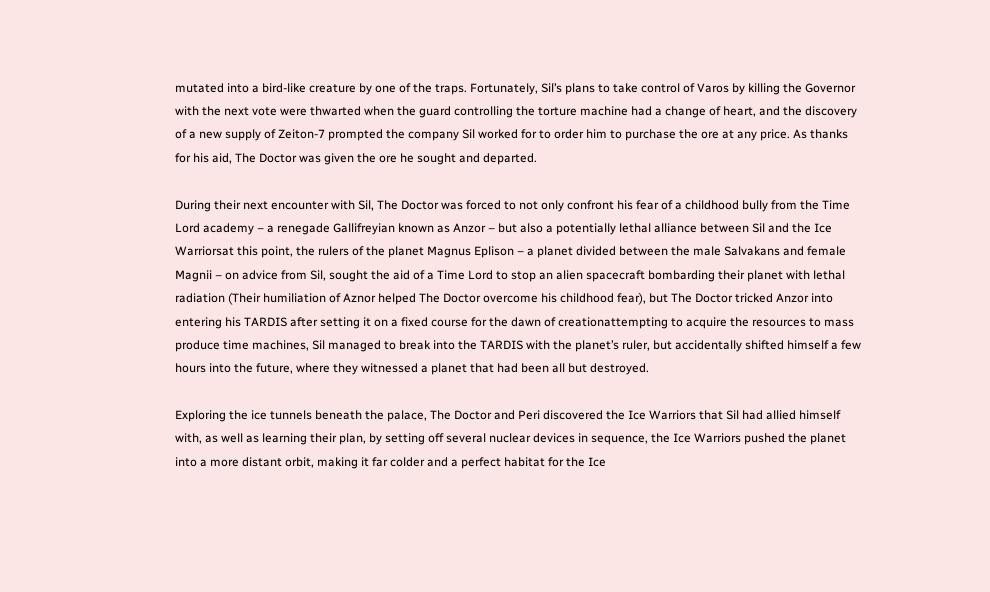mutated into a bird-like creature by one of the traps. Fortunately, Sil’s plans to take control of Varos by killing the Governor with the next vote were thwarted when the guard controlling the torture machine had a change of heart, and the discovery of a new supply of Zeiton-7 prompted the company Sil worked for to order him to purchase the ore at any price. As thanks for his aid, The Doctor was given the ore he sought and departed.

During their next encounter with Sil, The Doctor was forced to not only confront his fear of a childhood bully from the Time Lord academy – a renegade Gallifreyian known as Anzor – but also a potentially lethal alliance between Sil and the Ice Warriorsat this point, the rulers of the planet Magnus Eplison – a planet divided between the male Salvakans and female Magnii – on advice from Sil, sought the aid of a Time Lord to stop an alien spacecraft bombarding their planet with lethal radiation (Their humiliation of Aznor helped The Doctor overcome his childhood fear), but The Doctor tricked Anzor into entering his TARDIS after setting it on a fixed course for the dawn of creationattempting to acquire the resources to mass produce time machines, Sil managed to break into the TARDIS with the planet’s ruler, but accidentally shifted himself a few hours into the future, where they witnessed a planet that had been all but destroyed.

Exploring the ice tunnels beneath the palace, The Doctor and Peri discovered the Ice Warriors that Sil had allied himself with, as well as learning their plan, by setting off several nuclear devices in sequence, the Ice Warriors pushed the planet into a more distant orbit, making it far colder and a perfect habitat for the Ice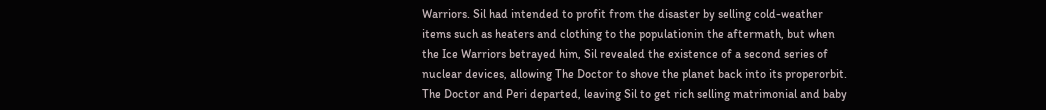Warriors. Sil had intended to profit from the disaster by selling cold-weather items such as heaters and clothing to the populationin the aftermath, but when the Ice Warriors betrayed him, Sil revealed the existence of a second series of nuclear devices, allowing The Doctor to shove the planet back into its properorbit. The Doctor and Peri departed, leaving Sil to get rich selling matrimonial and baby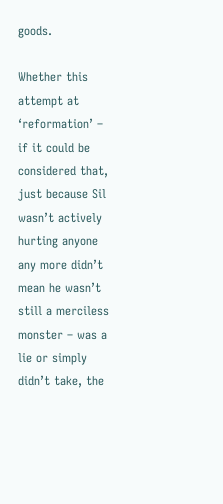goods.

Whether this attempt at ‘reformation’ – if it could be considered that, just because Sil wasn’t actively hurting anyone any more didn’t mean he wasn’t still a merciless monster – was a lie or simply didn’t take, the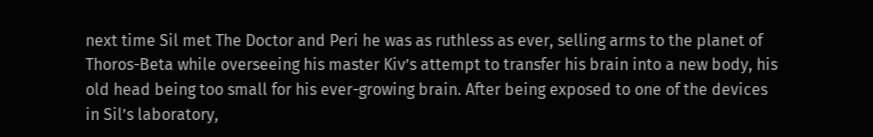next time Sil met The Doctor and Peri he was as ruthless as ever, selling arms to the planet of Thoros-Beta while overseeing his master Kiv’s attempt to transfer his brain into a new body, his old head being too small for his ever-growing brain. After being exposed to one of the devices in Sil’s laboratory,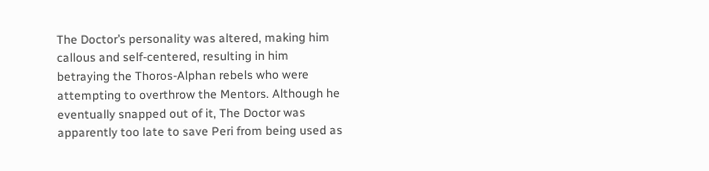The Doctor’s personality was altered, making him callous and self-centered, resulting in him betraying the Thoros-Alphan rebels who were attempting to overthrow the Mentors. Although he eventually snapped out of it, The Doctor was apparently too late to save Peri from being used as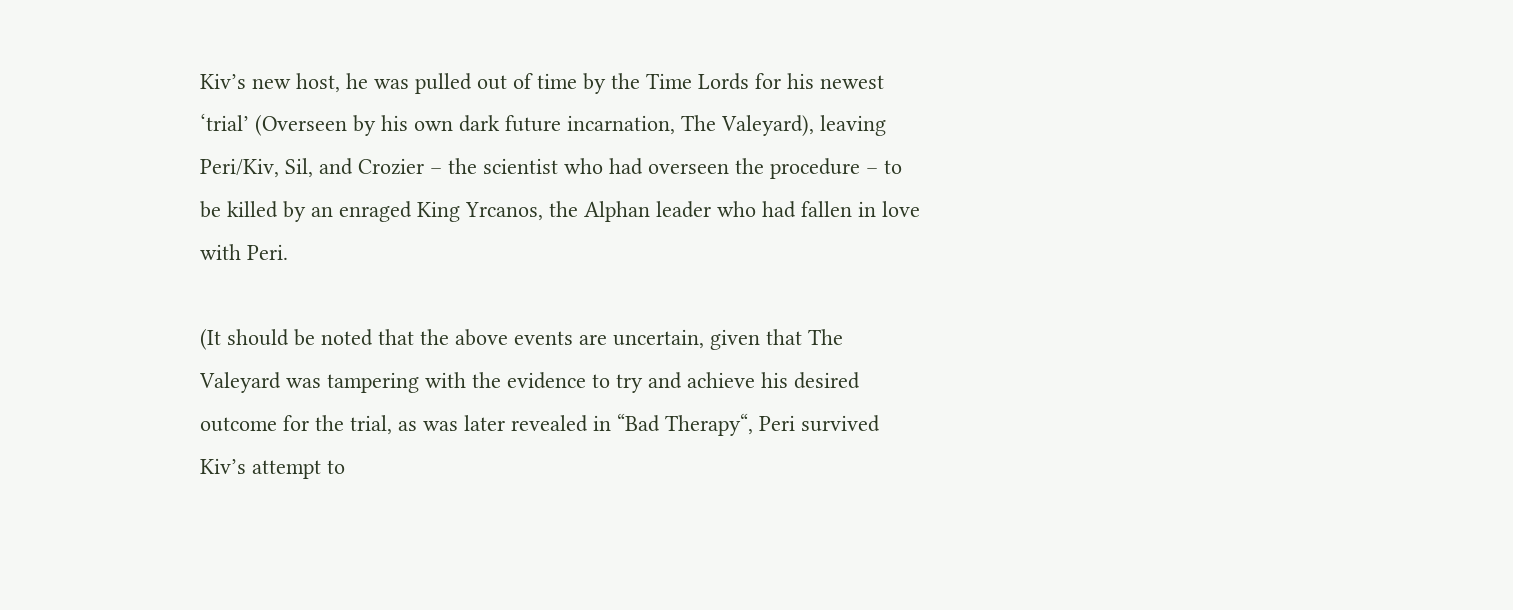Kiv’s new host, he was pulled out of time by the Time Lords for his newest ‘trial’ (Overseen by his own dark future incarnation, The Valeyard), leaving Peri/Kiv, Sil, and Crozier – the scientist who had overseen the procedure – to be killed by an enraged King Yrcanos, the Alphan leader who had fallen in love with Peri.

(It should be noted that the above events are uncertain, given that The Valeyard was tampering with the evidence to try and achieve his desired outcome for the trial, as was later revealed in “Bad Therapy“, Peri survived Kiv’s attempt to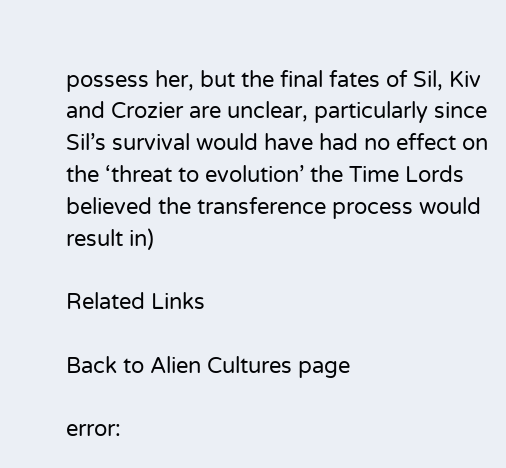possess her, but the final fates of Sil, Kiv and Crozier are unclear, particularly since Sil’s survival would have had no effect on the ‘threat to evolution’ the Time Lords believed the transference process would result in)

Related Links

Back to Alien Cultures page

error: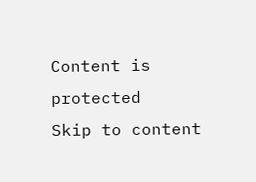Content is protected
Skip to content